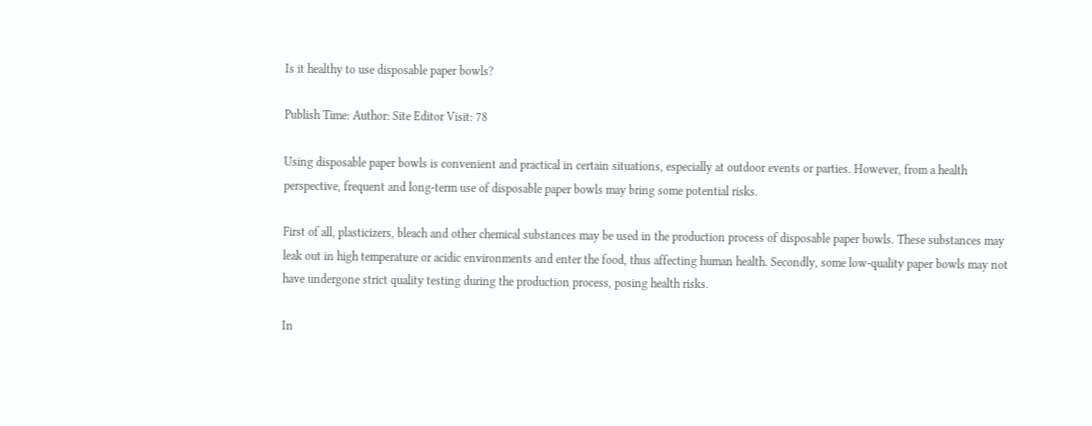Is it healthy to use disposable paper bowls?

Publish Time: Author: Site Editor Visit: 78

Using disposable paper bowls is convenient and practical in certain situations, especially at outdoor events or parties. However, from a health perspective, frequent and long-term use of disposable paper bowls may bring some potential risks.

First of all, plasticizers, bleach and other chemical substances may be used in the production process of disposable paper bowls. These substances may leak out in high temperature or acidic environments and enter the food, thus affecting human health. Secondly, some low-quality paper bowls may not have undergone strict quality testing during the production process, posing health risks.

In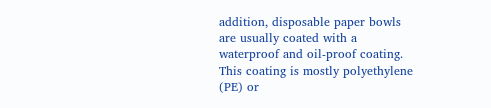addition, disposable paper bowls are usually coated with a waterproof and oil-proof coating. This coating is mostly polyethylene (PE) or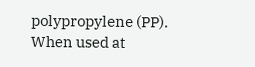polypropylene (PP). When used at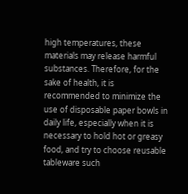high temperatures, these materials may release harmful substances. Therefore, for the sake of health, it is recommended to minimize the use of disposable paper bowls in daily life, especially when it is necessary to hold hot or greasy food, and try to choose reusable tableware such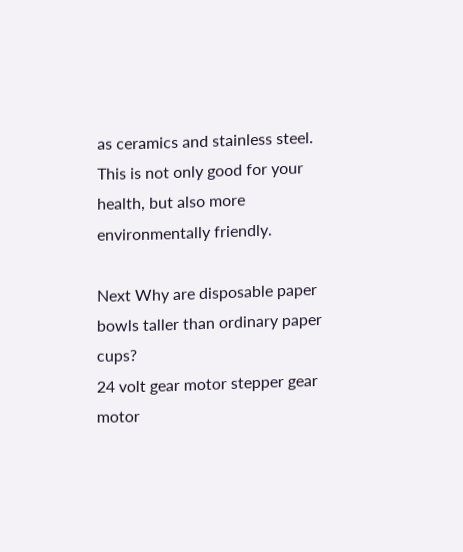as ceramics and stainless steel. This is not only good for your health, but also more environmentally friendly.

Next Why are disposable paper bowls taller than ordinary paper cups?
24 volt gear motor stepper gear motor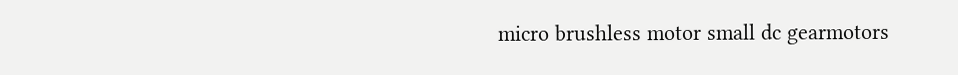micro brushless motor small dc gearmotors